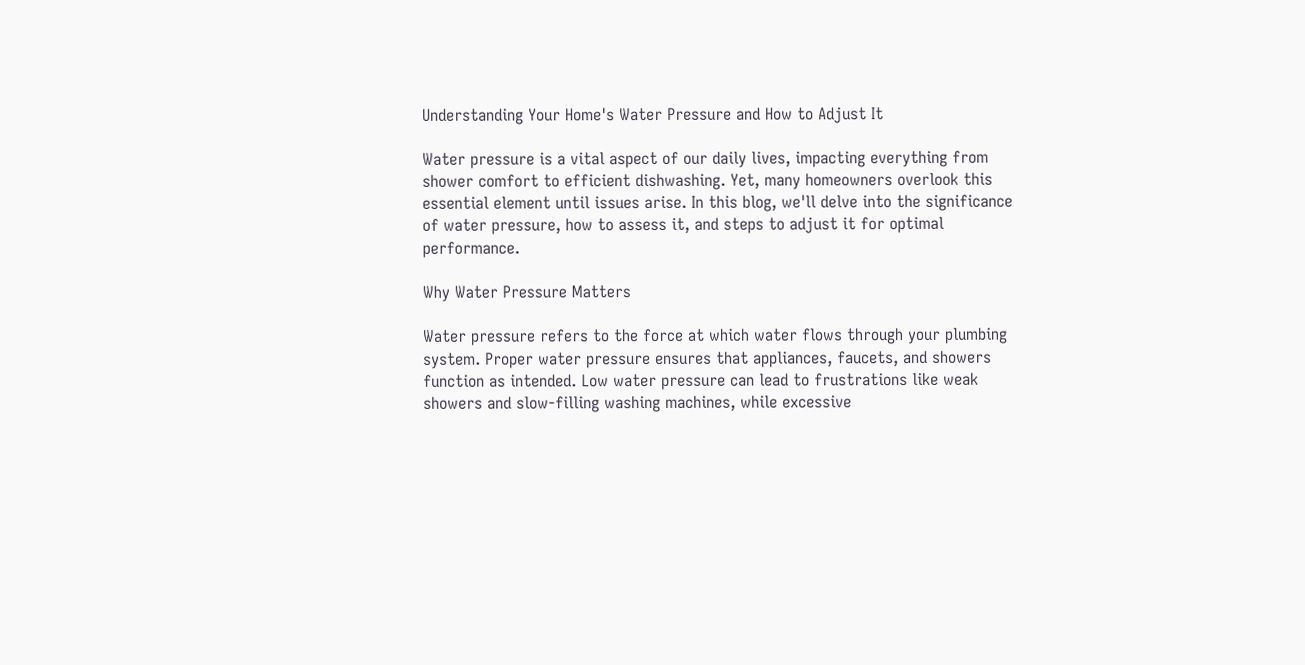Understanding Your Home's Water Pressure and How to Adjust It

Water pressure is a vital aspect of our daily lives, impacting everything from shower comfort to efficient dishwashing. Yet, many homeowners overlook this essential element until issues arise. In this blog, we'll delve into the significance of water pressure, how to assess it, and steps to adjust it for optimal performance.

Why Water Pressure Matters

Water pressure refers to the force at which water flows through your plumbing system. Proper water pressure ensures that appliances, faucets, and showers function as intended. Low water pressure can lead to frustrations like weak showers and slow-filling washing machines, while excessive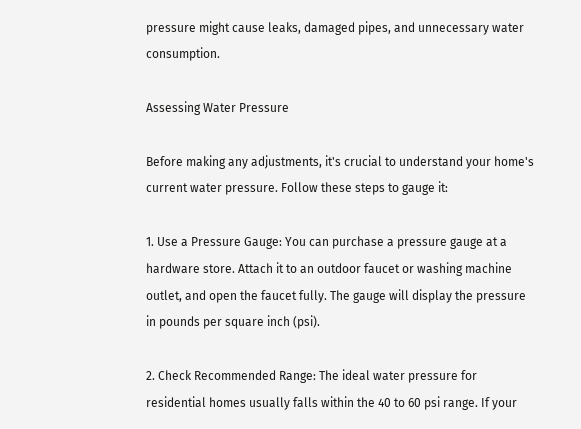pressure might cause leaks, damaged pipes, and unnecessary water consumption.

Assessing Water Pressure

Before making any adjustments, it's crucial to understand your home's current water pressure. Follow these steps to gauge it:

1. Use a Pressure Gauge: You can purchase a pressure gauge at a hardware store. Attach it to an outdoor faucet or washing machine outlet, and open the faucet fully. The gauge will display the pressure in pounds per square inch (psi).

2. Check Recommended Range: The ideal water pressure for residential homes usually falls within the 40 to 60 psi range. If your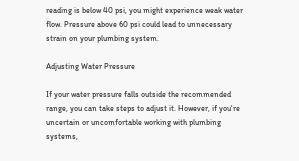reading is below 40 psi, you might experience weak water flow. Pressure above 60 psi could lead to unnecessary strain on your plumbing system.

Adjusting Water Pressure

If your water pressure falls outside the recommended range, you can take steps to adjust it. However, if you're uncertain or uncomfortable working with plumbing systems,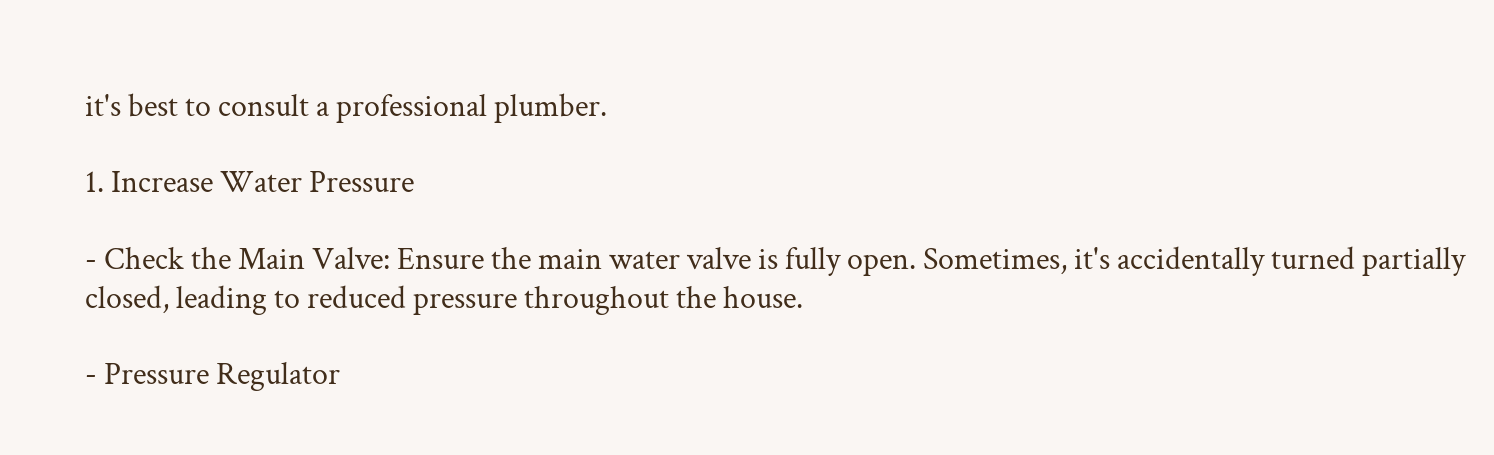it's best to consult a professional plumber.

1. Increase Water Pressure

- Check the Main Valve: Ensure the main water valve is fully open. Sometimes, it's accidentally turned partially closed, leading to reduced pressure throughout the house.

- Pressure Regulator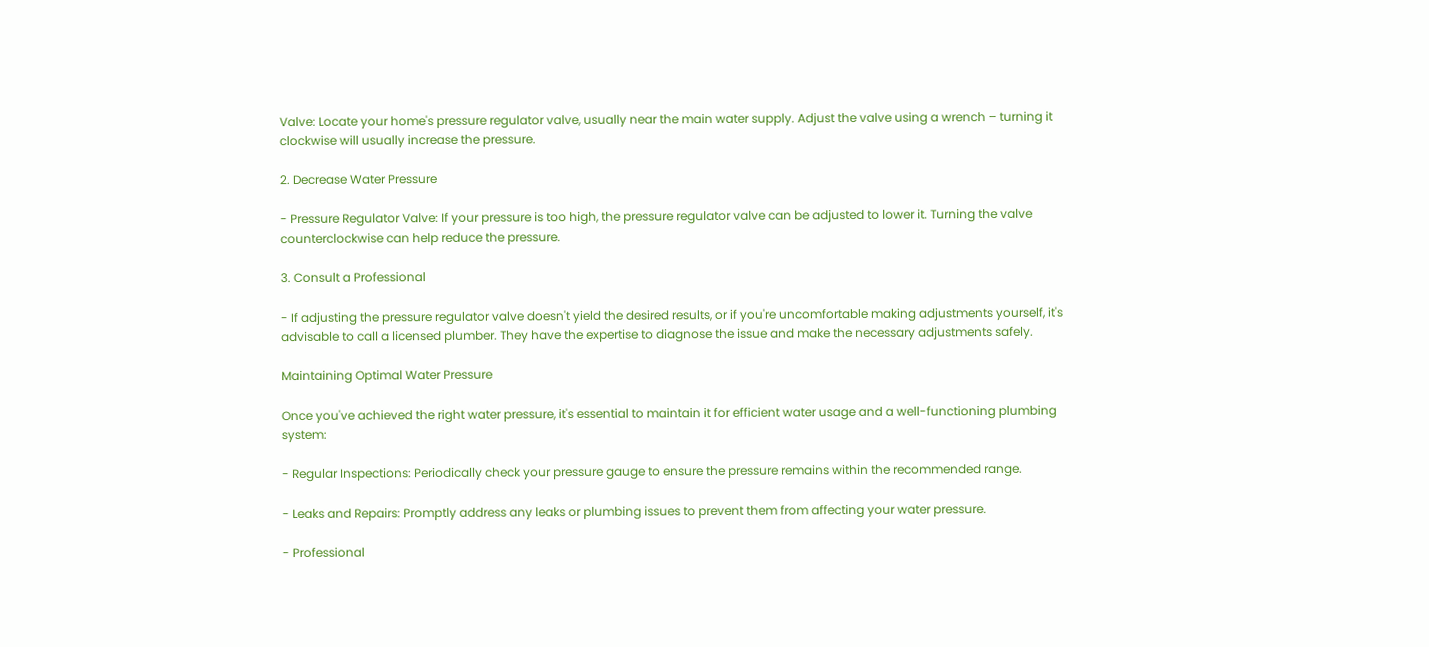Valve: Locate your home's pressure regulator valve, usually near the main water supply. Adjust the valve using a wrench – turning it clockwise will usually increase the pressure.

2. Decrease Water Pressure

- Pressure Regulator Valve: If your pressure is too high, the pressure regulator valve can be adjusted to lower it. Turning the valve counterclockwise can help reduce the pressure.

3. Consult a Professional

- If adjusting the pressure regulator valve doesn't yield the desired results, or if you're uncomfortable making adjustments yourself, it's advisable to call a licensed plumber. They have the expertise to diagnose the issue and make the necessary adjustments safely.

Maintaining Optimal Water Pressure

Once you've achieved the right water pressure, it's essential to maintain it for efficient water usage and a well-functioning plumbing system:

- Regular Inspections: Periodically check your pressure gauge to ensure the pressure remains within the recommended range.

- Leaks and Repairs: Promptly address any leaks or plumbing issues to prevent them from affecting your water pressure.

- Professional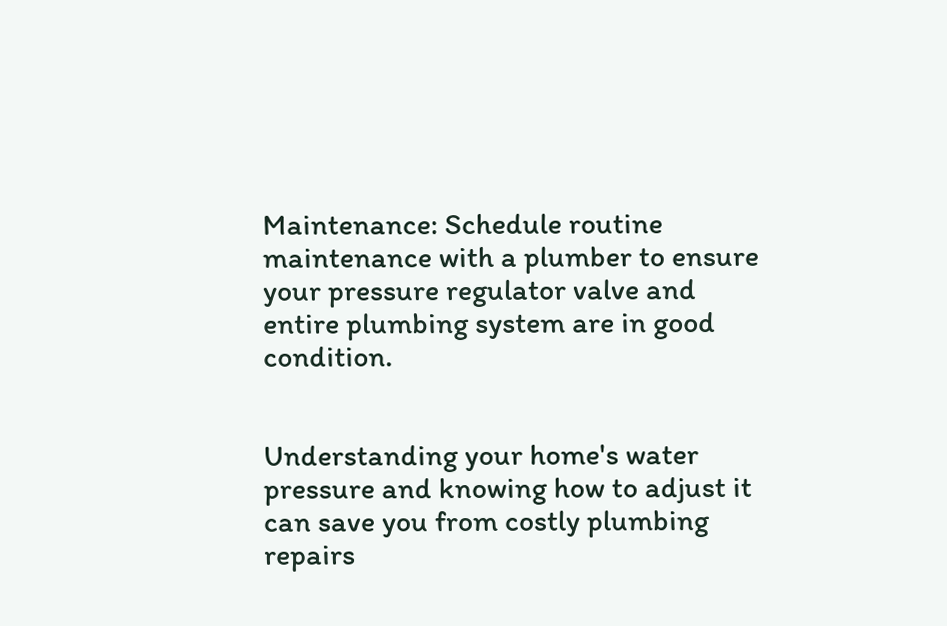Maintenance: Schedule routine maintenance with a plumber to ensure your pressure regulator valve and entire plumbing system are in good condition.


Understanding your home's water pressure and knowing how to adjust it can save you from costly plumbing repairs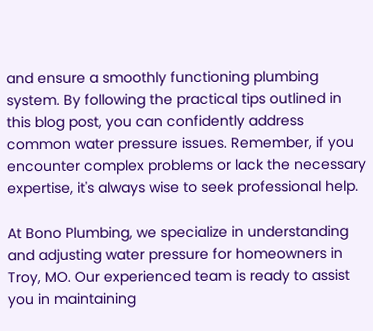and ensure a smoothly functioning plumbing system. By following the practical tips outlined in this blog post, you can confidently address common water pressure issues. Remember, if you encounter complex problems or lack the necessary expertise, it's always wise to seek professional help.

At Bono Plumbing, we specialize in understanding and adjusting water pressure for homeowners in Troy, MO. Our experienced team is ready to assist you in maintaining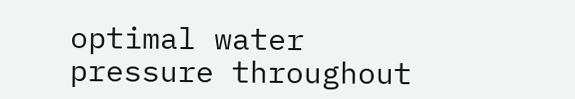optimal water pressure throughout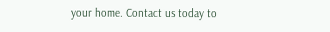your home. Contact us today to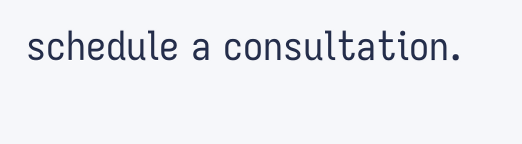schedule a consultation.